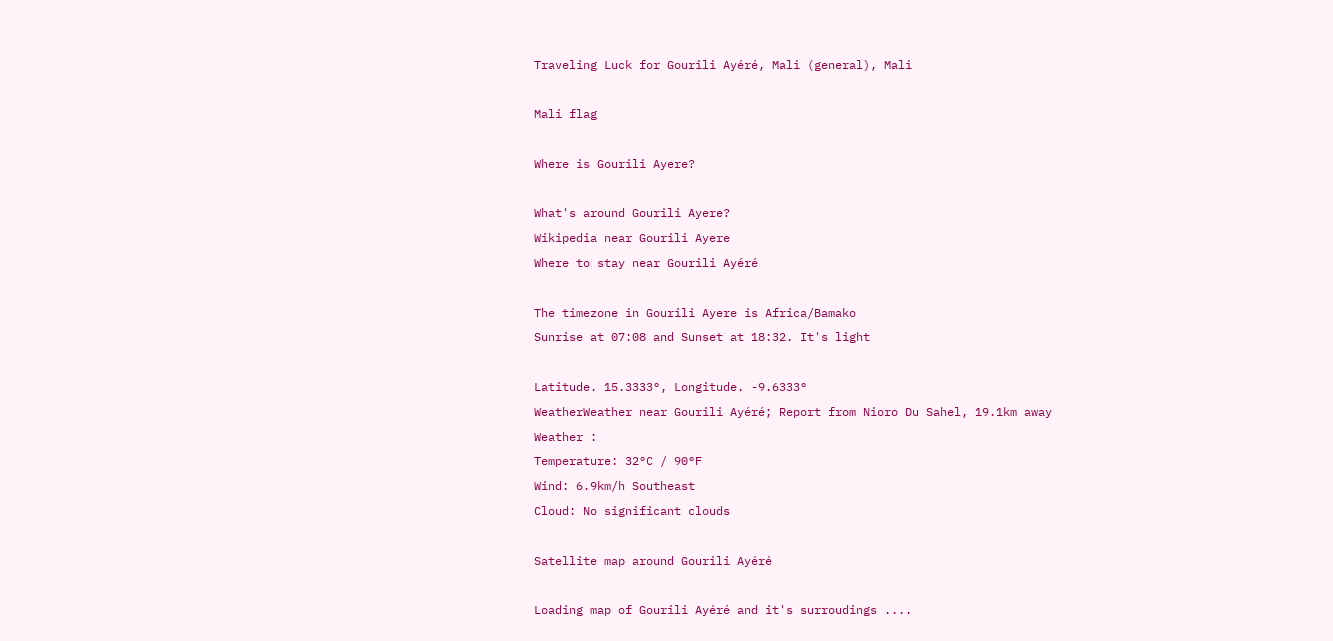Traveling Luck for Gourili Ayéré, Mali (general), Mali

Mali flag

Where is Gourili Ayere?

What's around Gourili Ayere?
Wikipedia near Gourili Ayere
Where to stay near Gourili Ayéré

The timezone in Gourili Ayere is Africa/Bamako
Sunrise at 07:08 and Sunset at 18:32. It's light

Latitude. 15.3333°, Longitude. -9.6333°
WeatherWeather near Gourili Ayéré; Report from Nioro Du Sahel, 19.1km away
Weather :
Temperature: 32°C / 90°F
Wind: 6.9km/h Southeast
Cloud: No significant clouds

Satellite map around Gourili Ayéré

Loading map of Gourili Ayéré and it's surroudings ....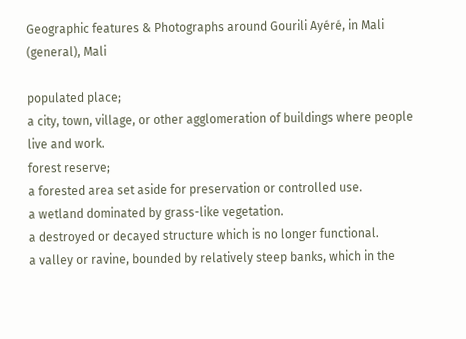Geographic features & Photographs around Gourili Ayéré, in Mali (general), Mali

populated place;
a city, town, village, or other agglomeration of buildings where people live and work.
forest reserve;
a forested area set aside for preservation or controlled use.
a wetland dominated by grass-like vegetation.
a destroyed or decayed structure which is no longer functional.
a valley or ravine, bounded by relatively steep banks, which in the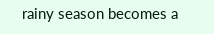rainy season becomes a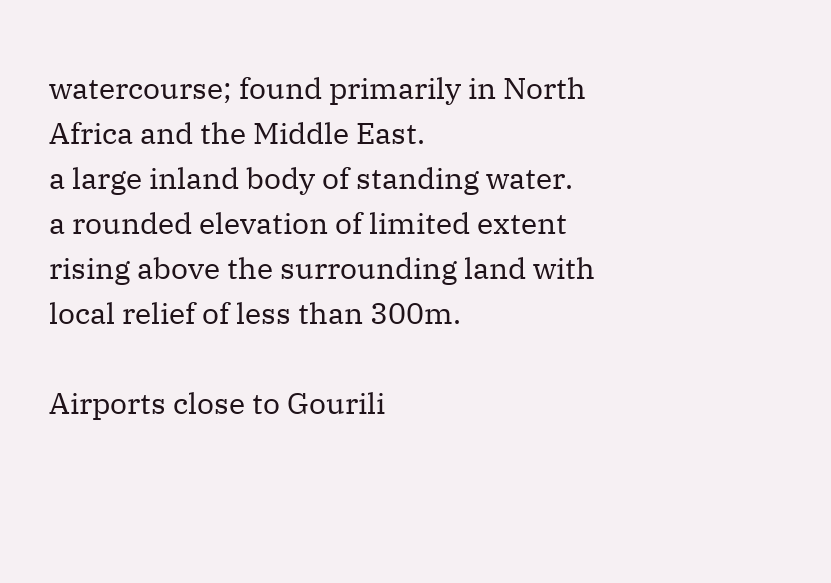watercourse; found primarily in North Africa and the Middle East.
a large inland body of standing water.
a rounded elevation of limited extent rising above the surrounding land with local relief of less than 300m.

Airports close to Gourili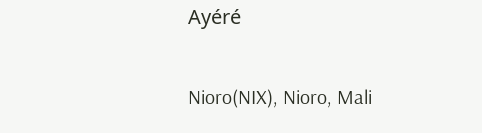Ayéré

Nioro(NIX), Nioro, Mali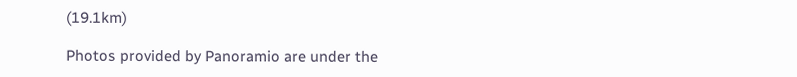(19.1km)

Photos provided by Panoramio are under the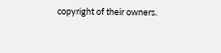copyright of their owners.